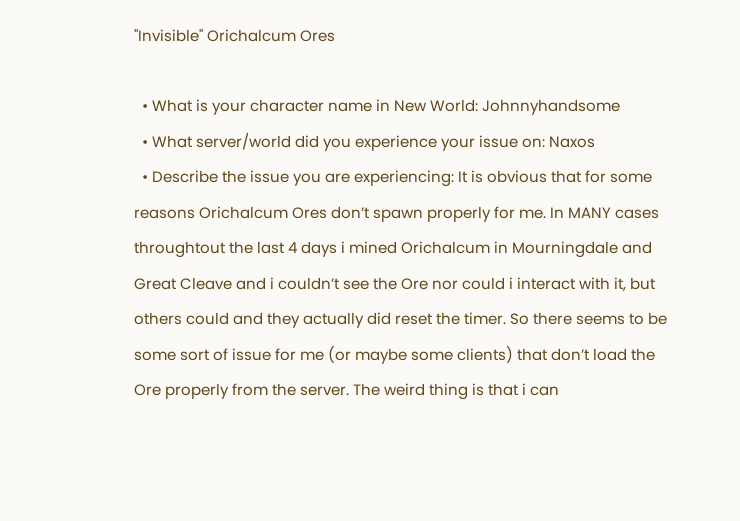"Invisible" Orichalcum Ores

  • What is your character name in New World: Johnnyhandsome
  • What server/world did you experience your issue on: Naxos
  • Describe the issue you are experiencing: It is obvious that for some reasons Orichalcum Ores don’t spawn properly for me. In MANY cases throughtout the last 4 days i mined Orichalcum in Mourningdale and Great Cleave and i couldn’t see the Ore nor could i interact with it, but others could and they actually did reset the timer. So there seems to be some sort of issue for me (or maybe some clients) that don’t load the Ore properly from the server. The weird thing is that i can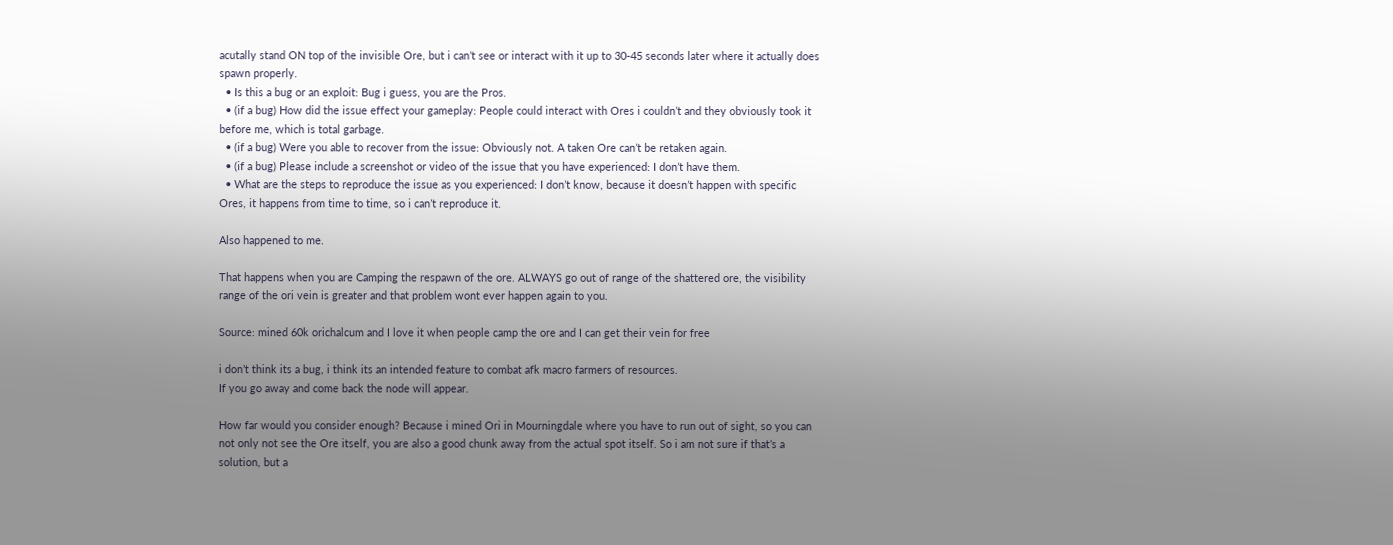acutally stand ON top of the invisible Ore, but i can’t see or interact with it up to 30-45 seconds later where it actually does spawn properly.
  • Is this a bug or an exploit: Bug i guess, you are the Pros.
  • (if a bug) How did the issue effect your gameplay: People could interact with Ores i couldn’t and they obviously took it before me, which is total garbage.
  • (if a bug) Were you able to recover from the issue: Obviously not. A taken Ore can’t be retaken again.
  • (if a bug) Please include a screenshot or video of the issue that you have experienced: I don’t have them.
  • What are the steps to reproduce the issue as you experienced: I don’t know, because it doesn’t happen with specific Ores, it happens from time to time, so i can’t reproduce it.

Also happened to me.

That happens when you are Camping the respawn of the ore. ALWAYS go out of range of the shattered ore, the visibility range of the ori vein is greater and that problem wont ever happen again to you.

Source: mined 60k orichalcum and I love it when people camp the ore and I can get their vein for free

i don’t think its a bug, i think its an intended feature to combat afk macro farmers of resources.
If you go away and come back the node will appear.

How far would you consider enough? Because i mined Ori in Mourningdale where you have to run out of sight, so you can not only not see the Ore itself, you are also a good chunk away from the actual spot itself. So i am not sure if that’s a solution, but a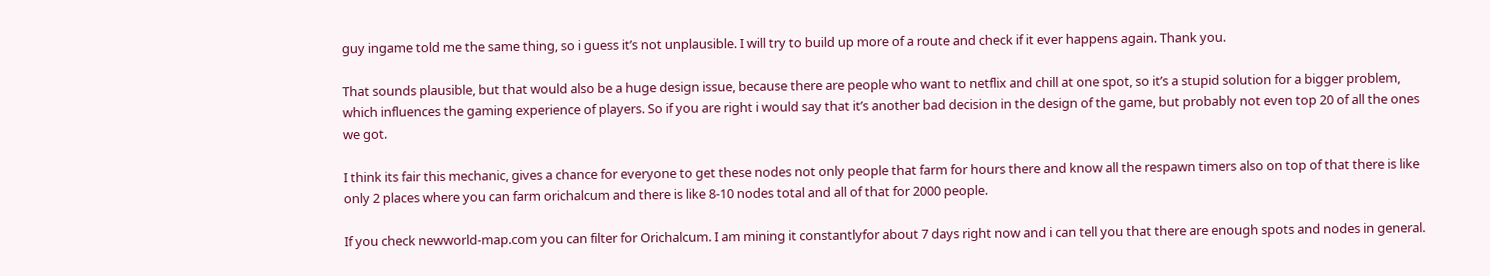guy ingame told me the same thing, so i guess it’s not unplausible. I will try to build up more of a route and check if it ever happens again. Thank you.

That sounds plausible, but that would also be a huge design issue, because there are people who want to netflix and chill at one spot, so it’s a stupid solution for a bigger problem, which influences the gaming experience of players. So if you are right i would say that it’s another bad decision in the design of the game, but probably not even top 20 of all the ones we got.

I think its fair this mechanic, gives a chance for everyone to get these nodes not only people that farm for hours there and know all the respawn timers also on top of that there is like only 2 places where you can farm orichalcum and there is like 8-10 nodes total and all of that for 2000 people.

If you check newworld-map.com you can filter for Orichalcum. I am mining it constantlyfor about 7 days right now and i can tell you that there are enough spots and nodes in general.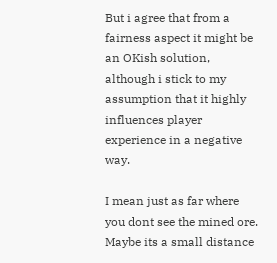But i agree that from a fairness aspect it might be an OKish solution, although i stick to my assumption that it highly influences player experience in a negative way.

I mean just as far where you dont see the mined ore. Maybe its a small distance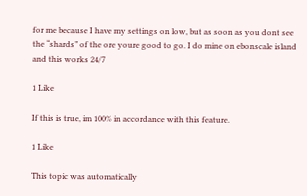for me because I have my settings on low, but as soon as you dont see the “shards” of the ore youre good to go. I do mine on ebonscale island and this works 24/7

1 Like

If this is true, im 100% in accordance with this feature.

1 Like

This topic was automatically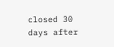closed 30 days after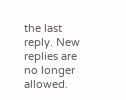the last reply. New replies are no longer allowed.